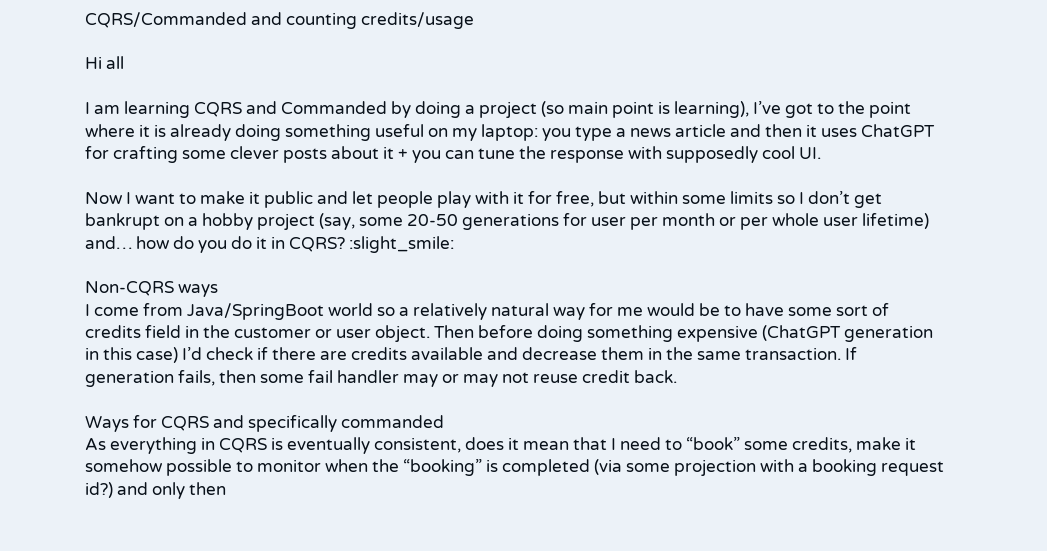CQRS/Commanded and counting credits/usage

Hi all

I am learning CQRS and Commanded by doing a project (so main point is learning), I’ve got to the point where it is already doing something useful on my laptop: you type a news article and then it uses ChatGPT for crafting some clever posts about it + you can tune the response with supposedly cool UI.

Now I want to make it public and let people play with it for free, but within some limits so I don’t get bankrupt on a hobby project (say, some 20-50 generations for user per month or per whole user lifetime) and… how do you do it in CQRS? :slight_smile:

Non-CQRS ways
I come from Java/SpringBoot world so a relatively natural way for me would be to have some sort of credits field in the customer or user object. Then before doing something expensive (ChatGPT generation in this case) I’d check if there are credits available and decrease them in the same transaction. If generation fails, then some fail handler may or may not reuse credit back.

Ways for CQRS and specifically commanded
As everything in CQRS is eventually consistent, does it mean that I need to “book” some credits, make it somehow possible to monitor when the “booking” is completed (via some projection with a booking request id?) and only then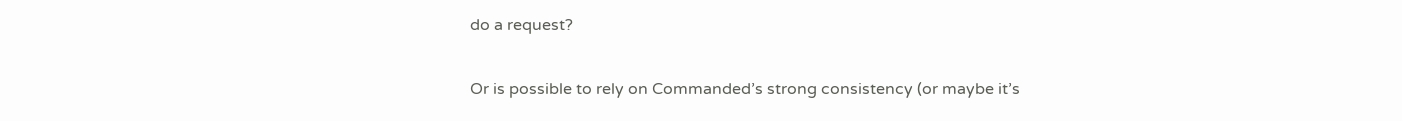do a request?

Or is possible to rely on Commanded’s strong consistency (or maybe it’s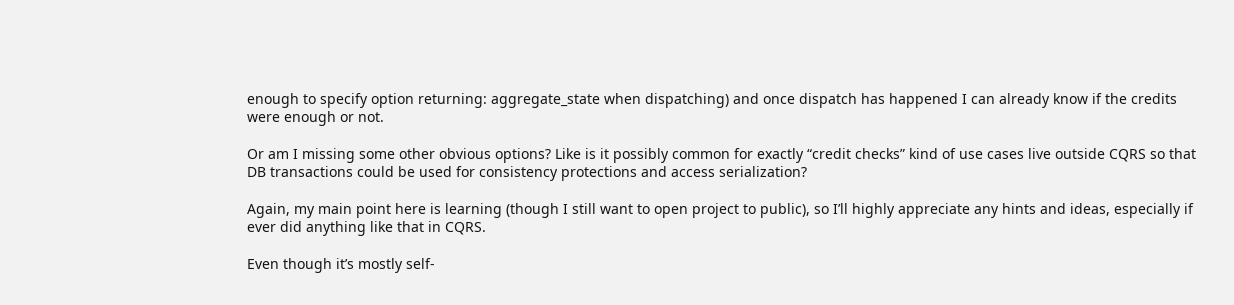enough to specify option returning: aggregate_state when dispatching) and once dispatch has happened I can already know if the credits were enough or not.

Or am I missing some other obvious options? Like is it possibly common for exactly “credit checks” kind of use cases live outside CQRS so that DB transactions could be used for consistency protections and access serialization?

Again, my main point here is learning (though I still want to open project to public), so I’ll highly appreciate any hints and ideas, especially if ever did anything like that in CQRS.

Even though it’s mostly self-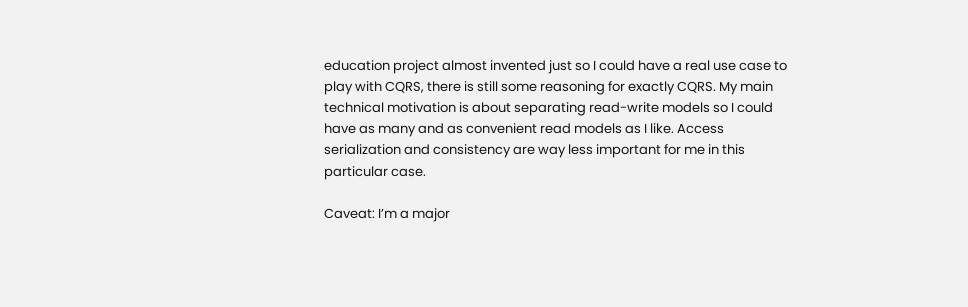education project almost invented just so I could have a real use case to play with CQRS, there is still some reasoning for exactly CQRS. My main technical motivation is about separating read-write models so I could have as many and as convenient read models as I like. Access serialization and consistency are way less important for me in this particular case.

Caveat: I’m a major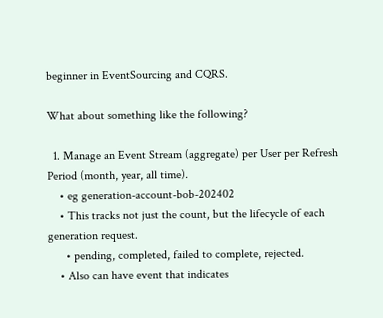beginner in EventSourcing and CQRS.

What about something like the following?

  1. Manage an Event Stream (aggregate) per User per Refresh Period (month, year, all time).
    • eg generation-account-bob-202402
    • This tracks not just the count, but the lifecycle of each generation request.
      • pending, completed, failed to complete, rejected.
    • Also can have event that indicates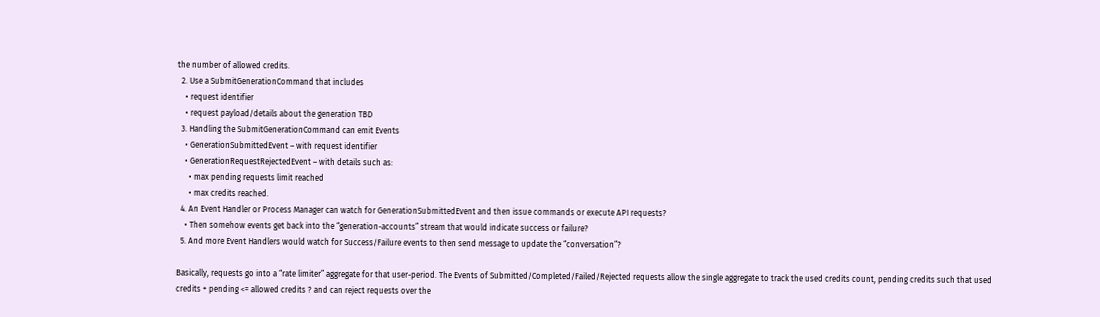the number of allowed credits.
  2. Use a SubmitGenerationCommand that includes
    • request identifier
    • request payload/details about the generation TBD
  3. Handling the SubmitGenerationCommand can emit Events
    • GenerationSubmittedEvent – with request identifier
    • GenerationRequestRejectedEvent – with details such as:
      • max pending requests limit reached
      • max credits reached.
  4. An Event Handler or Process Manager can watch for GenerationSubmittedEvent and then issue commands or execute API requests?
    • Then somehow events get back into the “generation-accounts” stream that would indicate success or failure?
  5. And more Event Handlers would watch for Success/Failure events to then send message to update the “conversation”?

Basically, requests go into a “rate limiter” aggregate for that user-period. The Events of Submitted/Completed/Failed/Rejected requests allow the single aggregate to track the used credits count, pending credits such that used credits + pending <= allowed credits ? and can reject requests over the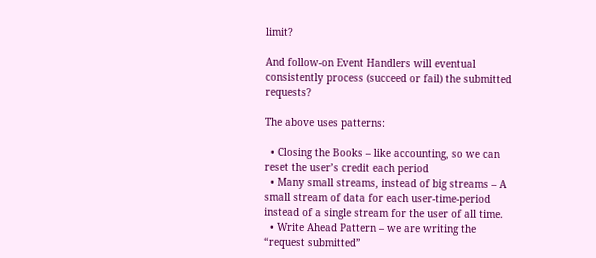limit?

And follow-on Event Handlers will eventual consistently process (succeed or fail) the submitted requests?

The above uses patterns:

  • Closing the Books – like accounting, so we can reset the user’s credit each period
  • Many small streams, instead of big streams – A small stream of data for each user-time-period instead of a single stream for the user of all time.
  • Write Ahead Pattern – we are writing the “request submitted”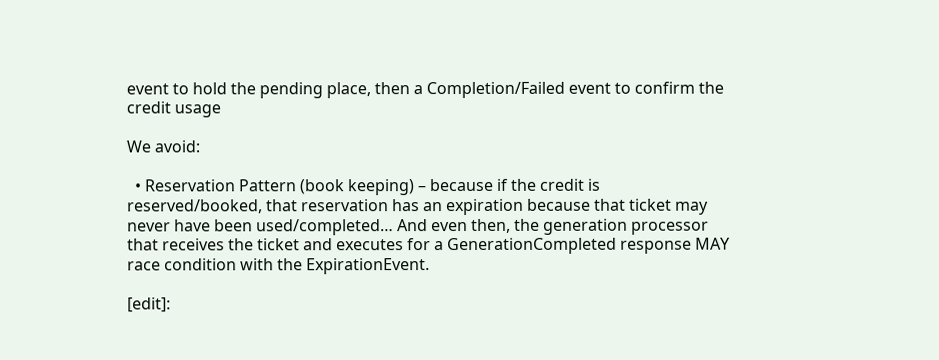event to hold the pending place, then a Completion/Failed event to confirm the credit usage

We avoid:

  • Reservation Pattern (book keeping) – because if the credit is reserved/booked, that reservation has an expiration because that ticket may never have been used/completed… And even then, the generation processor that receives the ticket and executes for a GenerationCompleted response MAY race condition with the ExpirationEvent.

[edit]: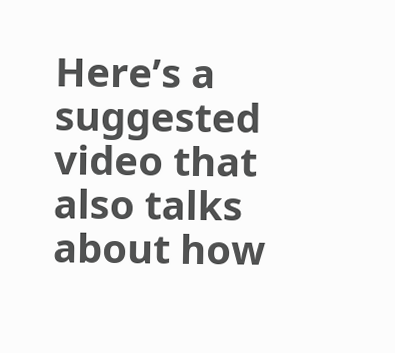Here’s a suggested video that also talks about how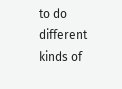to do different kinds of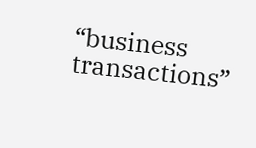“business transactions”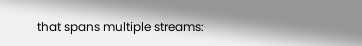that spans multiple streams: